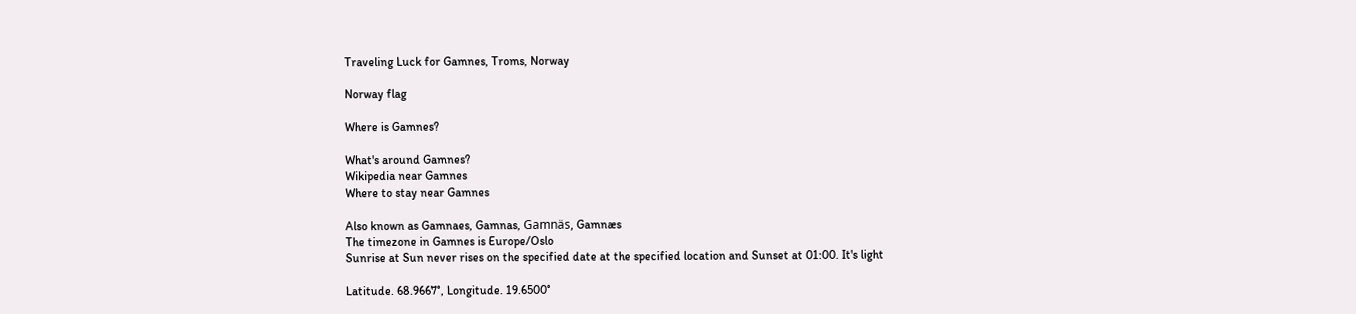Traveling Luck for Gamnes, Troms, Norway

Norway flag

Where is Gamnes?

What's around Gamnes?
Wikipedia near Gamnes
Where to stay near Gamnes

Also known as Gamnaes, Gamnas, Gamnäs, Gamnæs
The timezone in Gamnes is Europe/Oslo
Sunrise at Sun never rises on the specified date at the specified location and Sunset at 01:00. It's light

Latitude. 68.9667°, Longitude. 19.6500°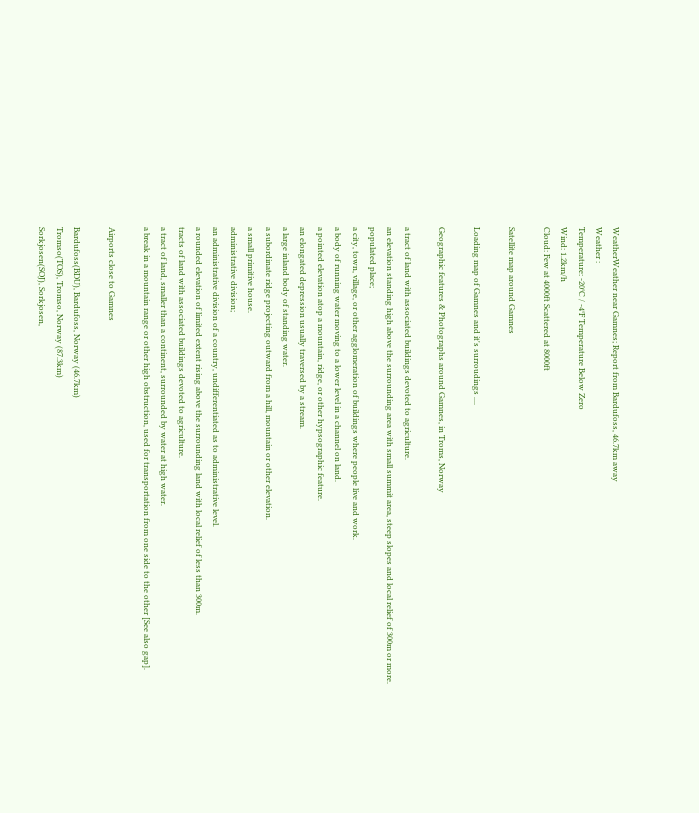WeatherWeather near Gamnes; Report from Bardufoss, 46.7km away
Weather :
Temperature: -20°C / -4°F Temperature Below Zero
Wind: 1.2km/h
Cloud: Few at 4000ft Scattered at 8000ft

Satellite map around Gamnes

Loading map of Gamnes and it's surroudings ....

Geographic features & Photographs around Gamnes, in Troms, Norway

a tract of land with associated buildings devoted to agriculture.
an elevation standing high above the surrounding area with small summit area, steep slopes and local relief of 300m or more.
populated place;
a city, town, village, or other agglomeration of buildings where people live and work.
a body of running water moving to a lower level in a channel on land.
a pointed elevation atop a mountain, ridge, or other hypsographic feature.
an elongated depression usually traversed by a stream.
a large inland body of standing water.
a subordinate ridge projecting outward from a hill, mountain or other elevation.
a small primitive house.
administrative division;
an administrative division of a country, undifferentiated as to administrative level.
a rounded elevation of limited extent rising above the surrounding land with local relief of less than 300m.
tracts of land with associated buildings devoted to agriculture.
a tract of land, smaller than a continent, surrounded by water at high water.
a break in a mountain range or other high obstruction, used for transportation from one side to the other [See also gap].

Airports close to Gamnes

Bardufoss(BDU), Bardufoss, Norway (46.7km)
Tromso(TOS), Tromso, Norway (87.3km)
Sorkjosen(SOJ), Sorkjosen,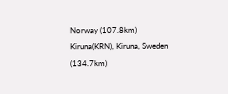Norway (107.8km)
Kiruna(KRN), Kiruna, Sweden (134.7km)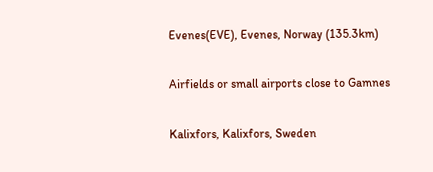Evenes(EVE), Evenes, Norway (135.3km)

Airfields or small airports close to Gamnes

Kalixfors, Kalixfors, Sweden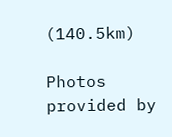(140.5km)

Photos provided by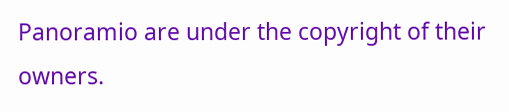Panoramio are under the copyright of their owners.